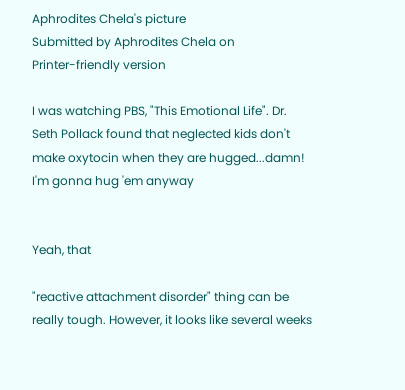Aphrodites Chela's picture
Submitted by Aphrodites Chela on
Printer-friendly version

I was watching PBS, "This Emotional Life". Dr. Seth Pollack found that neglected kids don't make oxytocin when they are hugged...damn! I'm gonna hug 'em anyway


Yeah, that

"reactive attachment disorder" thing can be really tough. However, it looks like several weeks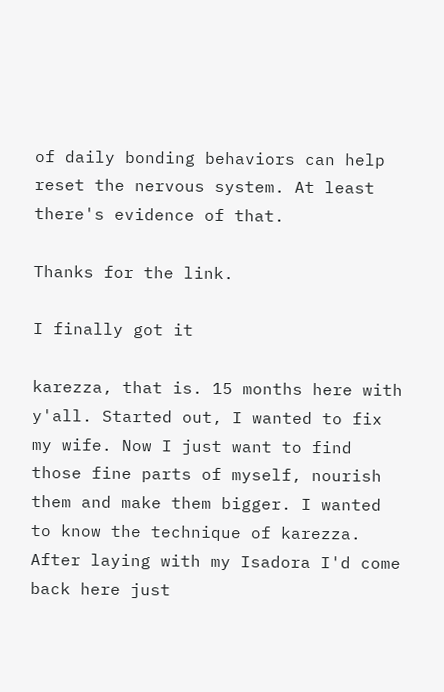of daily bonding behaviors can help reset the nervous system. At least there's evidence of that.

Thanks for the link.

I finally got it

karezza, that is. 15 months here with y'all. Started out, I wanted to fix my wife. Now I just want to find those fine parts of myself, nourish them and make them bigger. I wanted to know the technique of karezza. After laying with my Isadora I'd come back here just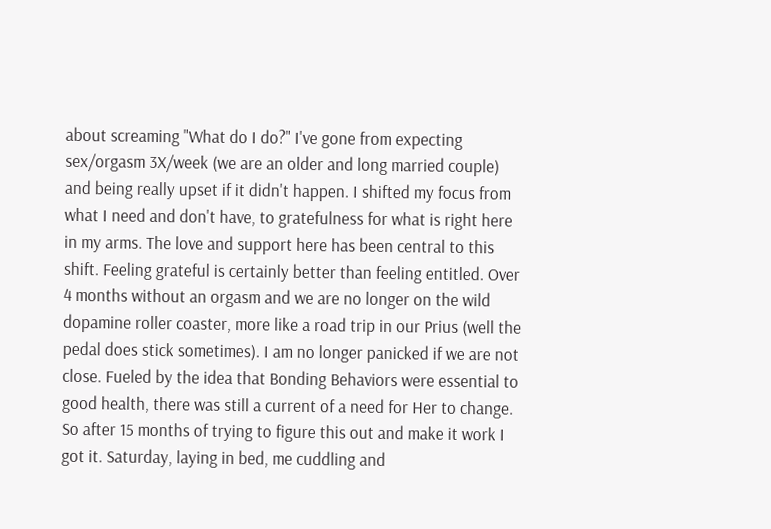about screaming "What do I do?" I've gone from expecting sex/orgasm 3X/week (we are an older and long married couple) and being really upset if it didn't happen. I shifted my focus from what I need and don't have, to gratefulness for what is right here in my arms. The love and support here has been central to this shift. Feeling grateful is certainly better than feeling entitled. Over 4 months without an orgasm and we are no longer on the wild dopamine roller coaster, more like a road trip in our Prius (well the pedal does stick sometimes). I am no longer panicked if we are not close. Fueled by the idea that Bonding Behaviors were essential to good health, there was still a current of a need for Her to change. So after 15 months of trying to figure this out and make it work I got it. Saturday, laying in bed, me cuddling and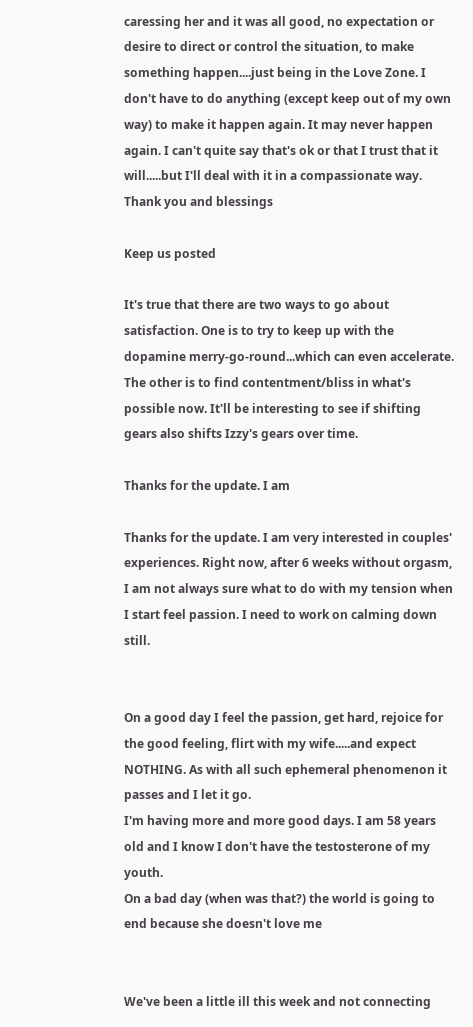caressing her and it was all good, no expectation or desire to direct or control the situation, to make something happen....just being in the Love Zone. I don't have to do anything (except keep out of my own way) to make it happen again. It may never happen again. I can't quite say that's ok or that I trust that it will.....but I'll deal with it in a compassionate way.
Thank you and blessings

Keep us posted

It's true that there are two ways to go about satisfaction. One is to try to keep up with the dopamine merry-go-round...which can even accelerate. The other is to find contentment/bliss in what's possible now. It'll be interesting to see if shifting gears also shifts Izzy's gears over time.

Thanks for the update. I am

Thanks for the update. I am very interested in couples' experiences. Right now, after 6 weeks without orgasm, I am not always sure what to do with my tension when I start feel passion. I need to work on calming down still.


On a good day I feel the passion, get hard, rejoice for the good feeling, flirt with my wife.....and expect NOTHING. As with all such ephemeral phenomenon it passes and I let it go.
I'm having more and more good days. I am 58 years old and I know I don't have the testosterone of my youth.
On a bad day (when was that?) the world is going to end because she doesn't love me


We've been a little ill this week and not connecting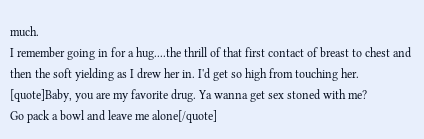much.
I remember going in for a hug....the thrill of that first contact of breast to chest and then the soft yielding as I drew her in. I'd get so high from touching her.
[quote]Baby, you are my favorite drug. Ya wanna get sex stoned with me?
Go pack a bowl and leave me alone[/quote]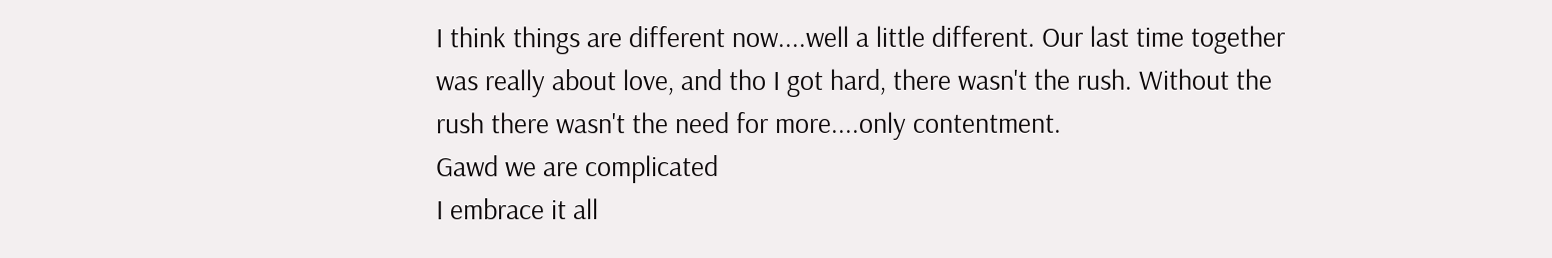I think things are different now....well a little different. Our last time together was really about love, and tho I got hard, there wasn't the rush. Without the rush there wasn't the need for more....only contentment.
Gawd we are complicated
I embrace it all